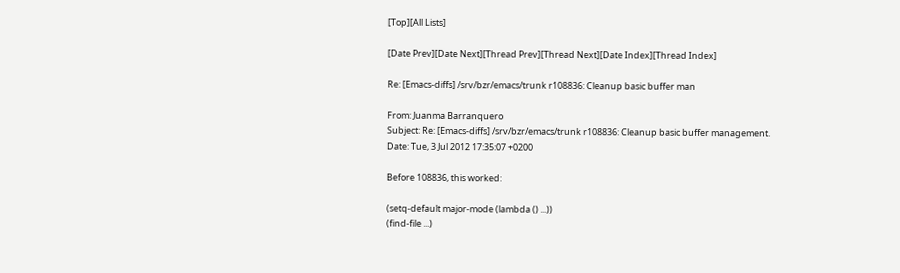[Top][All Lists]

[Date Prev][Date Next][Thread Prev][Thread Next][Date Index][Thread Index]

Re: [Emacs-diffs] /srv/bzr/emacs/trunk r108836: Cleanup basic buffer man

From: Juanma Barranquero
Subject: Re: [Emacs-diffs] /srv/bzr/emacs/trunk r108836: Cleanup basic buffer management.
Date: Tue, 3 Jul 2012 17:35:07 +0200

Before 108836, this worked:

(setq-default major-mode (lambda () ...))
(find-file ...)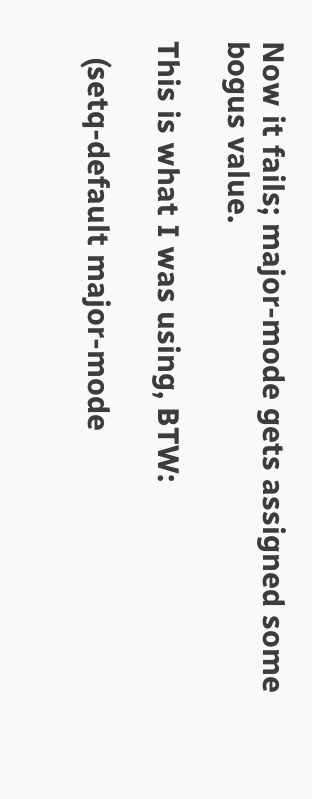Now it fails; major-mode gets assigned some bogus value.

This is what I was using, BTW:

  (setq-default major-mode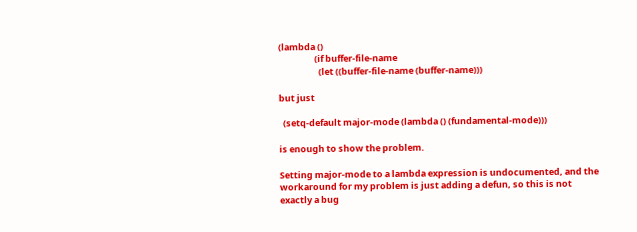(lambda ()
                  (if buffer-file-name
                    (let ((buffer-file-name (buffer-name)))

but just

  (setq-default major-mode (lambda () (fundamental-mode)))

is enough to show the problem.

Setting major-mode to a lambda expression is undocumented, and the
workaround for my problem is just adding a defun, so this is not
exactly a bug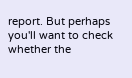report. But perhaps you'll want to check whether the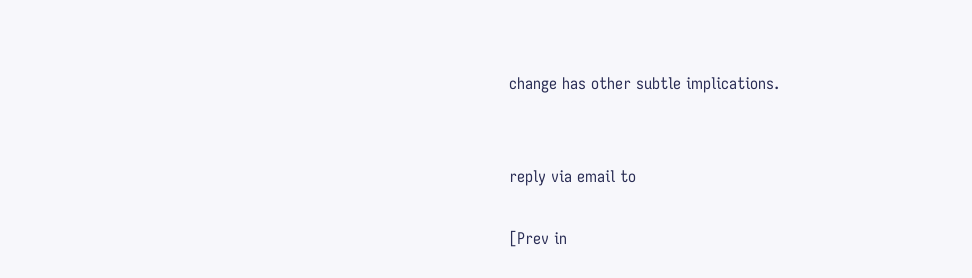change has other subtle implications.


reply via email to

[Prev in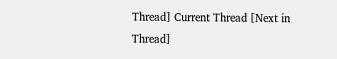Thread] Current Thread [Next in Thread]